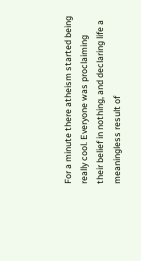For a minute there atheism started being really cool. Everyone was proclaiming their belief in nothing, and declaring life a meaningless result of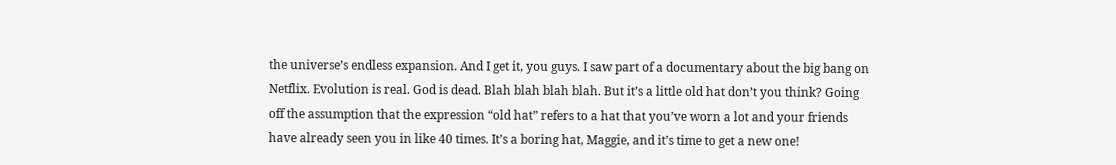the universe’s endless expansion. And I get it, you guys. I saw part of a documentary about the big bang on Netflix. Evolution is real. God is dead. Blah blah blah blah. But it’s a little old hat don’t you think? Going off the assumption that the expression “old hat” refers to a hat that you’ve worn a lot and your friends have already seen you in like 40 times. It’s a boring hat, Maggie, and it’s time to get a new one!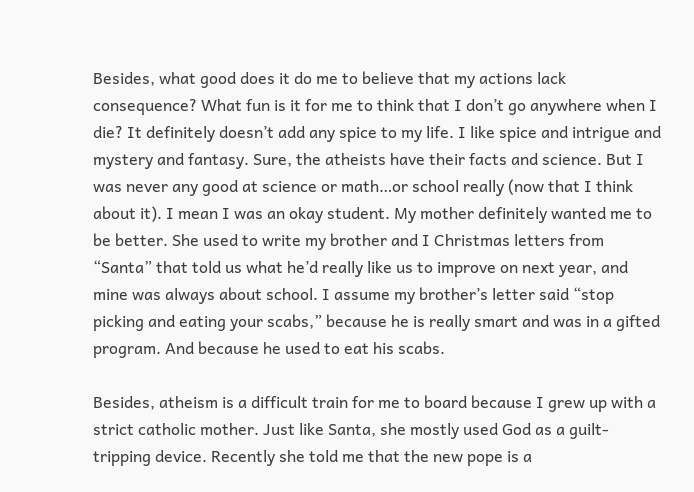Besides, what good does it do me to believe that my actions lack consequence? What fun is it for me to think that I don’t go anywhere when I die? It definitely doesn’t add any spice to my life. I like spice and intrigue and mystery and fantasy. Sure, the atheists have their facts and science. But I was never any good at science or math…or school really (now that I think about it). I mean I was an okay student. My mother definitely wanted me to be better. She used to write my brother and I Christmas letters from “Santa” that told us what he’d really like us to improve on next year, and mine was always about school. I assume my brother’s letter said “stop picking and eating your scabs,” because he is really smart and was in a gifted program. And because he used to eat his scabs.

Besides, atheism is a difficult train for me to board because I grew up with a strict catholic mother. Just like Santa, she mostly used God as a guilt-tripping device. Recently she told me that the new pope is a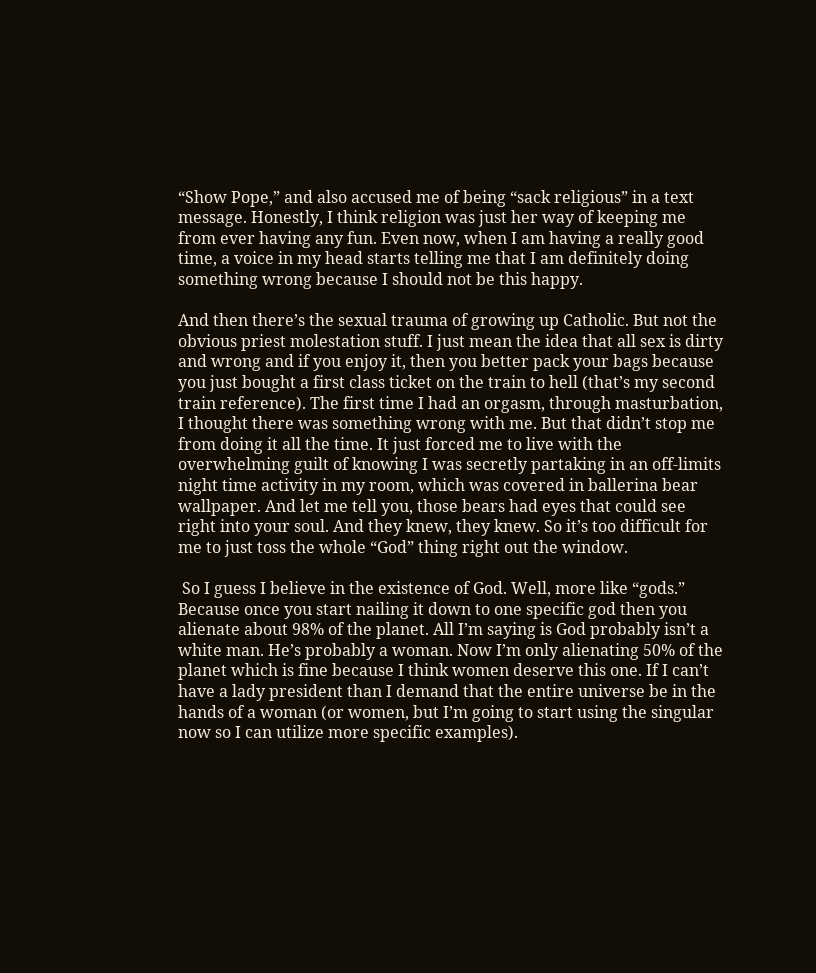“Show Pope,” and also accused me of being “sack religious” in a text message. Honestly, I think religion was just her way of keeping me from ever having any fun. Even now, when I am having a really good time, a voice in my head starts telling me that I am definitely doing something wrong because I should not be this happy.

And then there’s the sexual trauma of growing up Catholic. But not the obvious priest molestation stuff. I just mean the idea that all sex is dirty and wrong and if you enjoy it, then you better pack your bags because you just bought a first class ticket on the train to hell (that’s my second train reference). The first time I had an orgasm, through masturbation, I thought there was something wrong with me. But that didn’t stop me from doing it all the time. It just forced me to live with the overwhelming guilt of knowing I was secretly partaking in an off-limits night time activity in my room, which was covered in ballerina bear wallpaper. And let me tell you, those bears had eyes that could see right into your soul. And they knew, they knew. So it’s too difficult for me to just toss the whole “God” thing right out the window.

 So I guess I believe in the existence of God. Well, more like “gods.” Because once you start nailing it down to one specific god then you alienate about 98% of the planet. All I’m saying is God probably isn’t a white man. He’s probably a woman. Now I’m only alienating 50% of the planet which is fine because I think women deserve this one. If I can’t have a lady president than I demand that the entire universe be in the hands of a woman (or women, but I’m going to start using the singular now so I can utilize more specific examples).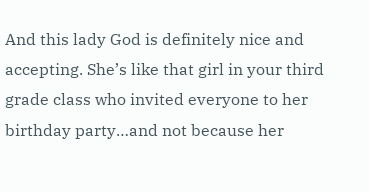And this lady God is definitely nice and accepting. She’s like that girl in your third grade class who invited everyone to her birthday party…and not because her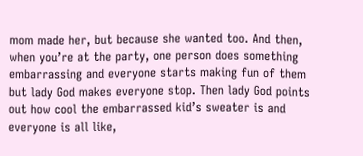mom made her, but because she wanted too. And then, when you’re at the party, one person does something embarrassing and everyone starts making fun of them but lady God makes everyone stop. Then lady God points out how cool the embarrassed kid’s sweater is and everyone is all like,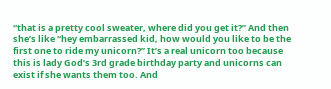“that is a pretty cool sweater, where did you get it?” And then she’s like “hey embarrassed kid, how would you like to be the first one to ride my unicorn?” It’s a real unicorn too because this is lady God’s 3rd grade birthday party and unicorns can exist if she wants them too. And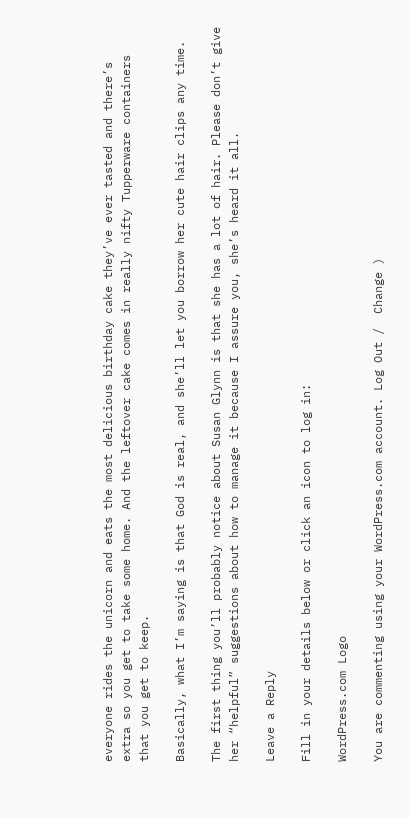everyone rides the unicorn and eats the most delicious birthday cake they’ve ever tasted and there’s extra so you get to take some home. And the leftover cake comes in really nifty Tupperware containers that you get to keep.

Basically, what I’m saying is that God is real, and she’ll let you borrow her cute hair clips any time.

The first thing you’ll probably notice about Susan Glynn is that she has a lot of hair. Please don’t give her “helpful” suggestions about how to manage it because I assure you, she’s heard it all.

Leave a Reply

Fill in your details below or click an icon to log in:

WordPress.com Logo

You are commenting using your WordPress.com account. Log Out /  Change )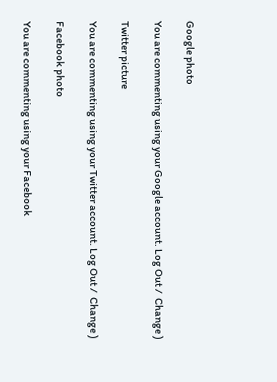Google photo

You are commenting using your Google account. Log Out /  Change )

Twitter picture

You are commenting using your Twitter account. Log Out /  Change )

Facebook photo

You are commenting using your Facebook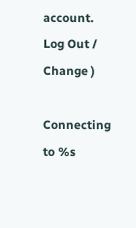account. Log Out /  Change )

Connecting to %s